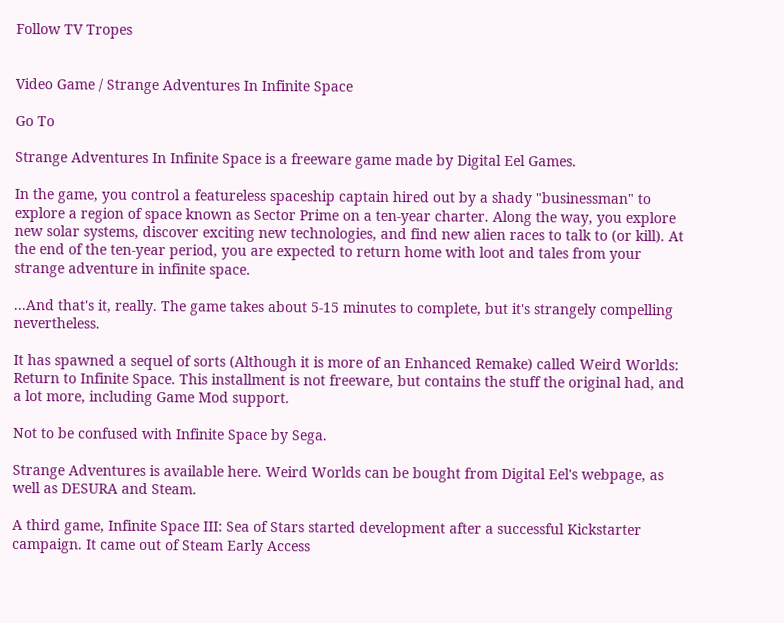Follow TV Tropes


Video Game / Strange Adventures In Infinite Space

Go To

Strange Adventures In Infinite Space is a freeware game made by Digital Eel Games.

In the game, you control a featureless spaceship captain hired out by a shady "businessman" to explore a region of space known as Sector Prime on a ten-year charter. Along the way, you explore new solar systems, discover exciting new technologies, and find new alien races to talk to (or kill). At the end of the ten-year period, you are expected to return home with loot and tales from your strange adventure in infinite space.

...And that's it, really. The game takes about 5-15 minutes to complete, but it's strangely compelling nevertheless.

It has spawned a sequel of sorts (Although it is more of an Enhanced Remake) called Weird Worlds: Return to Infinite Space. This installment is not freeware, but contains the stuff the original had, and a lot more, including Game Mod support.

Not to be confused with Infinite Space by Sega.

Strange Adventures is available here. Weird Worlds can be bought from Digital Eel's webpage, as well as DESURA and Steam.

A third game, Infinite Space III: Sea of Stars started development after a successful Kickstarter campaign. It came out of Steam Early Access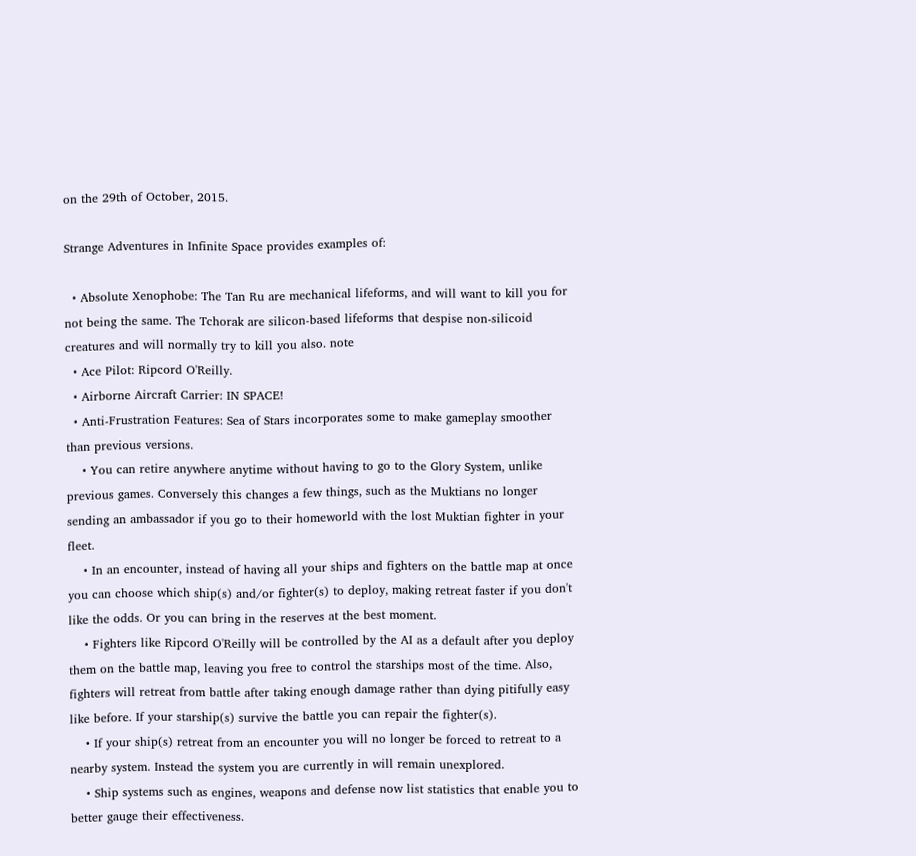on the 29th of October, 2015.

Strange Adventures in Infinite Space provides examples of:

  • Absolute Xenophobe: The Tan Ru are mechanical lifeforms, and will want to kill you for not being the same. The Tchorak are silicon-based lifeforms that despise non-silicoid creatures and will normally try to kill you also. note
  • Ace Pilot: Ripcord O'Reilly.
  • Airborne Aircraft Carrier: IN SPACE!
  • Anti-Frustration Features: Sea of Stars incorporates some to make gameplay smoother than previous versions.
    • You can retire anywhere anytime without having to go to the Glory System, unlike previous games. Conversely this changes a few things, such as the Muktians no longer sending an ambassador if you go to their homeworld with the lost Muktian fighter in your fleet.
    • In an encounter, instead of having all your ships and fighters on the battle map at once you can choose which ship(s) and/or fighter(s) to deploy, making retreat faster if you don't like the odds. Or you can bring in the reserves at the best moment.
    • Fighters like Ripcord O'Reilly will be controlled by the AI as a default after you deploy them on the battle map, leaving you free to control the starships most of the time. Also, fighters will retreat from battle after taking enough damage rather than dying pitifully easy like before. If your starship(s) survive the battle you can repair the fighter(s).
    • If your ship(s) retreat from an encounter you will no longer be forced to retreat to a nearby system. Instead the system you are currently in will remain unexplored.
    • Ship systems such as engines, weapons and defense now list statistics that enable you to better gauge their effectiveness.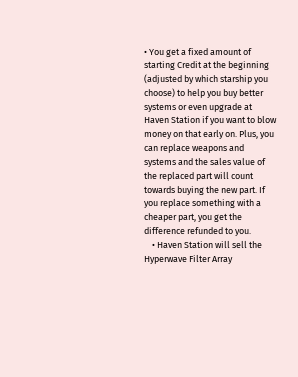• You get a fixed amount of starting Credit at the beginning (adjusted by which starship you choose) to help you buy better systems or even upgrade at Haven Station if you want to blow money on that early on. Plus, you can replace weapons and systems and the sales value of the replaced part will count towards buying the new part. If you replace something with a cheaper part, you get the difference refunded to you.
    • Haven Station will sell the Hyperwave Filter Array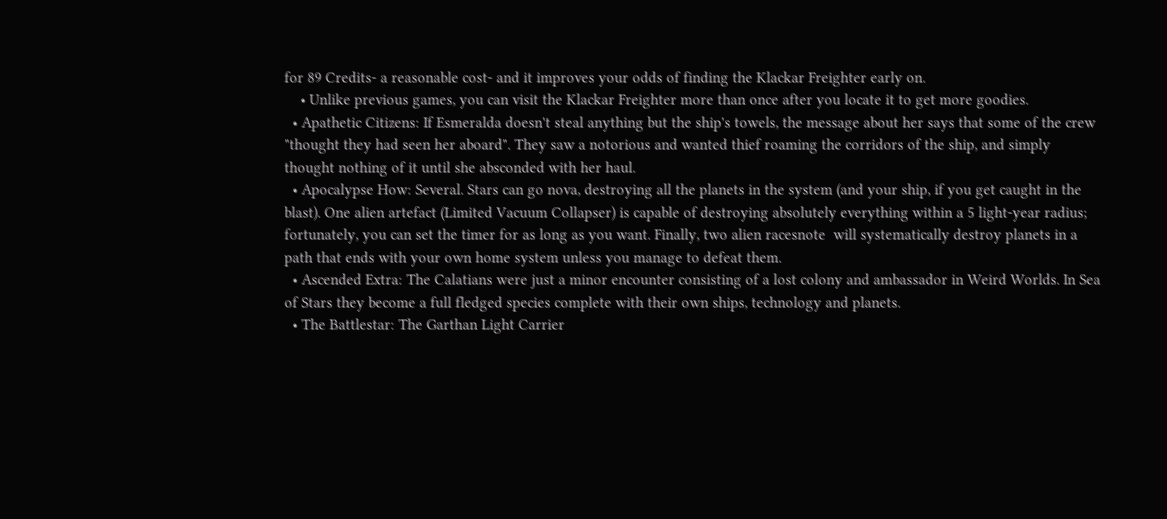for 89 Credits- a reasonable cost- and it improves your odds of finding the Klackar Freighter early on.
    • Unlike previous games, you can visit the Klackar Freighter more than once after you locate it to get more goodies.
  • Apathetic Citizens: If Esmeralda doesn't steal anything but the ship's towels, the message about her says that some of the crew "thought they had seen her aboard". They saw a notorious and wanted thief roaming the corridors of the ship, and simply thought nothing of it until she absconded with her haul.
  • Apocalypse How: Several. Stars can go nova, destroying all the planets in the system (and your ship, if you get caught in the blast). One alien artefact (Limited Vacuum Collapser) is capable of destroying absolutely everything within a 5 light-year radius; fortunately, you can set the timer for as long as you want. Finally, two alien racesnote  will systematically destroy planets in a path that ends with your own home system unless you manage to defeat them.
  • Ascended Extra: The Calatians were just a minor encounter consisting of a lost colony and ambassador in Weird Worlds. In Sea of Stars they become a full fledged species complete with their own ships, technology and planets.
  • The Battlestar: The Garthan Light Carrier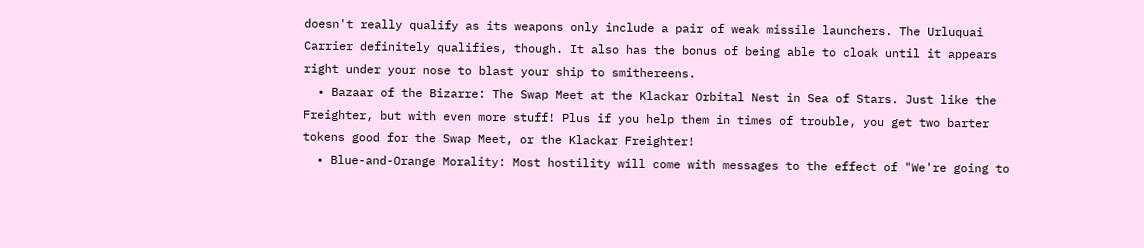doesn't really qualify as its weapons only include a pair of weak missile launchers. The Urluquai Carrier definitely qualifies, though. It also has the bonus of being able to cloak until it appears right under your nose to blast your ship to smithereens.
  • Bazaar of the Bizarre: The Swap Meet at the Klackar Orbital Nest in Sea of Stars. Just like the Freighter, but with even more stuff! Plus if you help them in times of trouble, you get two barter tokens good for the Swap Meet, or the Klackar Freighter!
  • Blue-and-Orange Morality: Most hostility will come with messages to the effect of "We're going to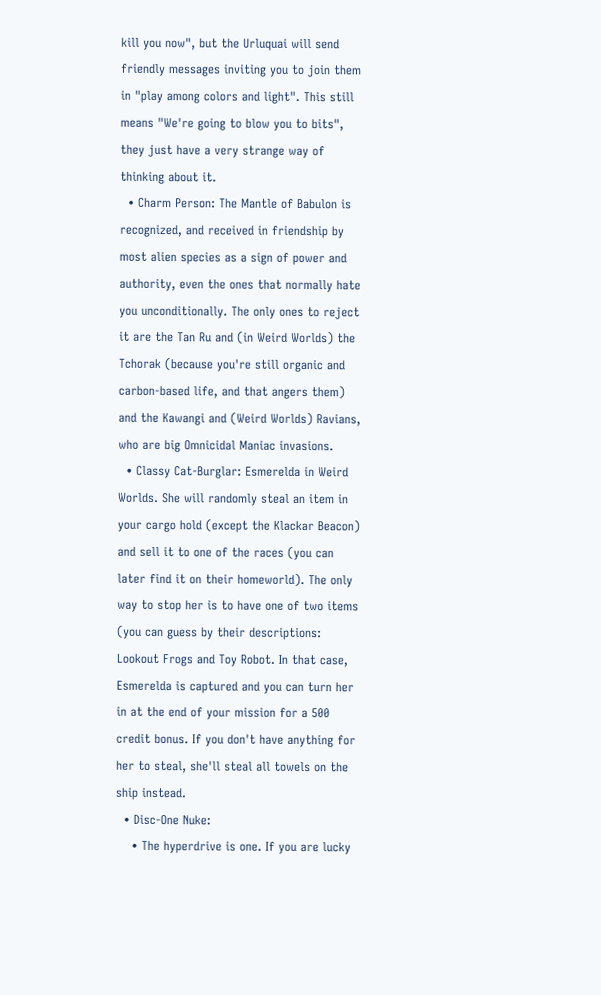kill you now", but the Urluquai will send friendly messages inviting you to join them in "play among colors and light". This still means "We're going to blow you to bits", they just have a very strange way of thinking about it.
  • Charm Person: The Mantle of Babulon is recognized, and received in friendship by most alien species as a sign of power and authority, even the ones that normally hate you unconditionally. The only ones to reject it are the Tan Ru and (in Weird Worlds) the Tchorak (because you're still organic and carbon-based life, and that angers them) and the Kawangi and (Weird Worlds) Ravians, who are big Omnicidal Maniac invasions.
  • Classy Cat-Burglar: Esmerelda in Weird Worlds. She will randomly steal an item in your cargo hold (except the Klackar Beacon) and sell it to one of the races (you can later find it on their homeworld). The only way to stop her is to have one of two items (you can guess by their descriptions: Lookout Frogs and Toy Robot. In that case, Esmerelda is captured and you can turn her in at the end of your mission for a 500 credit bonus. If you don't have anything for her to steal, she'll steal all towels on the ship instead.
  • Disc-One Nuke:
    • The hyperdrive is one. If you are lucky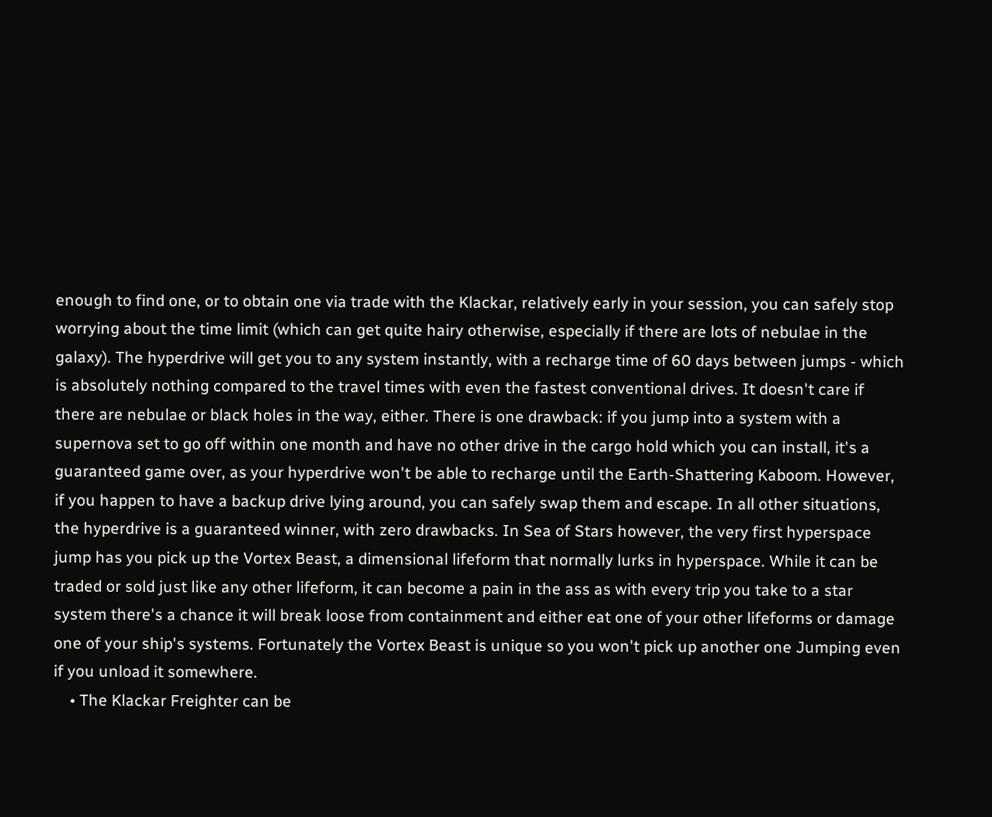enough to find one, or to obtain one via trade with the Klackar, relatively early in your session, you can safely stop worrying about the time limit (which can get quite hairy otherwise, especially if there are lots of nebulae in the galaxy). The hyperdrive will get you to any system instantly, with a recharge time of 60 days between jumps - which is absolutely nothing compared to the travel times with even the fastest conventional drives. It doesn't care if there are nebulae or black holes in the way, either. There is one drawback: if you jump into a system with a supernova set to go off within one month and have no other drive in the cargo hold which you can install, it's a guaranteed game over, as your hyperdrive won't be able to recharge until the Earth-Shattering Kaboom. However, if you happen to have a backup drive lying around, you can safely swap them and escape. In all other situations, the hyperdrive is a guaranteed winner, with zero drawbacks. In Sea of Stars however, the very first hyperspace jump has you pick up the Vortex Beast, a dimensional lifeform that normally lurks in hyperspace. While it can be traded or sold just like any other lifeform, it can become a pain in the ass as with every trip you take to a star system there's a chance it will break loose from containment and either eat one of your other lifeforms or damage one of your ship's systems. Fortunately the Vortex Beast is unique so you won't pick up another one Jumping even if you unload it somewhere.
    • The Klackar Freighter can be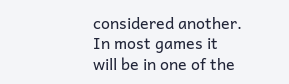considered another. In most games it will be in one of the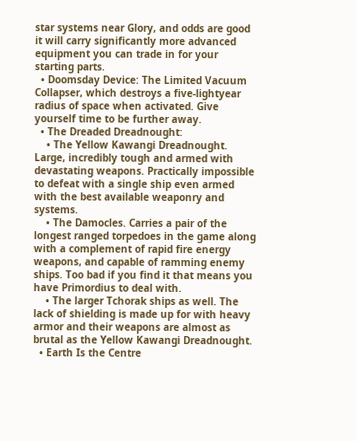star systems near Glory, and odds are good it will carry significantly more advanced equipment you can trade in for your starting parts.
  • Doomsday Device: The Limited Vacuum Collapser, which destroys a five-lightyear radius of space when activated. Give yourself time to be further away.
  • The Dreaded Dreadnought:
    • The Yellow Kawangi Dreadnought. Large, incredibly tough and armed with devastating weapons. Practically impossible to defeat with a single ship even armed with the best available weaponry and systems.
    • The Damocles. Carries a pair of the longest ranged torpedoes in the game along with a complement of rapid fire energy weapons, and capable of ramming enemy ships. Too bad if you find it that means you have Primordius to deal with.
    • The larger Tchorak ships as well. The lack of shielding is made up for with heavy armor and their weapons are almost as brutal as the Yellow Kawangi Dreadnought.
  • Earth Is the Centre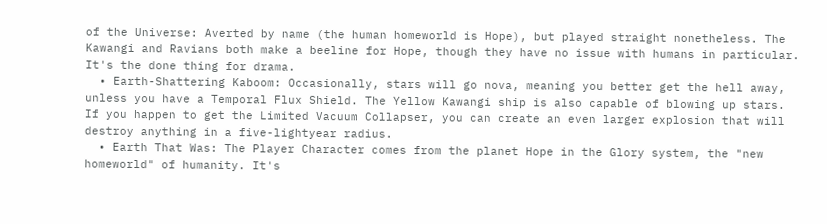of the Universe: Averted by name (the human homeworld is Hope), but played straight nonetheless. The Kawangi and Ravians both make a beeline for Hope, though they have no issue with humans in particular. It's the done thing for drama.
  • Earth-Shattering Kaboom: Occasionally, stars will go nova, meaning you better get the hell away, unless you have a Temporal Flux Shield. The Yellow Kawangi ship is also capable of blowing up stars. If you happen to get the Limited Vacuum Collapser, you can create an even larger explosion that will destroy anything in a five-lightyear radius.
  • Earth That Was: The Player Character comes from the planet Hope in the Glory system, the "new homeworld" of humanity. It's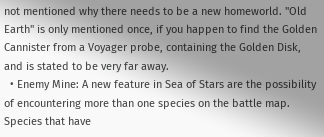not mentioned why there needs to be a new homeworld. "Old Earth" is only mentioned once, if you happen to find the Golden Cannister from a Voyager probe, containing the Golden Disk, and is stated to be very far away.
  • Enemy Mine: A new feature in Sea of Stars are the possibility of encountering more than one species on the battle map. Species that have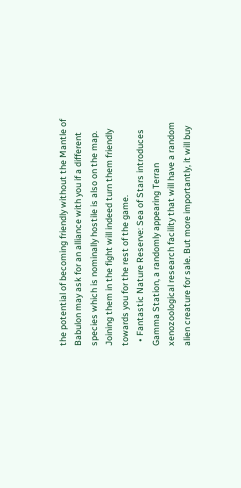the potential of becoming friendly without the Mantle of Babulon may ask for an alliance with you if a different species which is nominally hostile is also on the map. Joining them in the fight will indeed turn them friendly towards you for the rest of the game.
  • Fantastic Nature Reserve: Sea of Stars introduces Gamma Station, a randomly appearing Terran xenozoological research facility that will have a random alien creature for sale. But more importantly, it will buy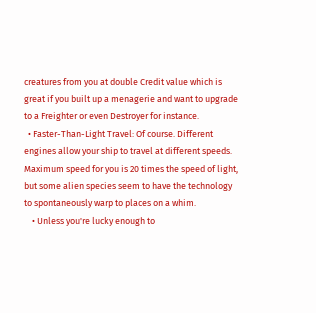creatures from you at double Credit value which is great if you built up a menagerie and want to upgrade to a Freighter or even Destroyer for instance.
  • Faster-Than-Light Travel: Of course. Different engines allow your ship to travel at different speeds. Maximum speed for you is 20 times the speed of light, but some alien species seem to have the technology to spontaneously warp to places on a whim.
    • Unless you're lucky enough to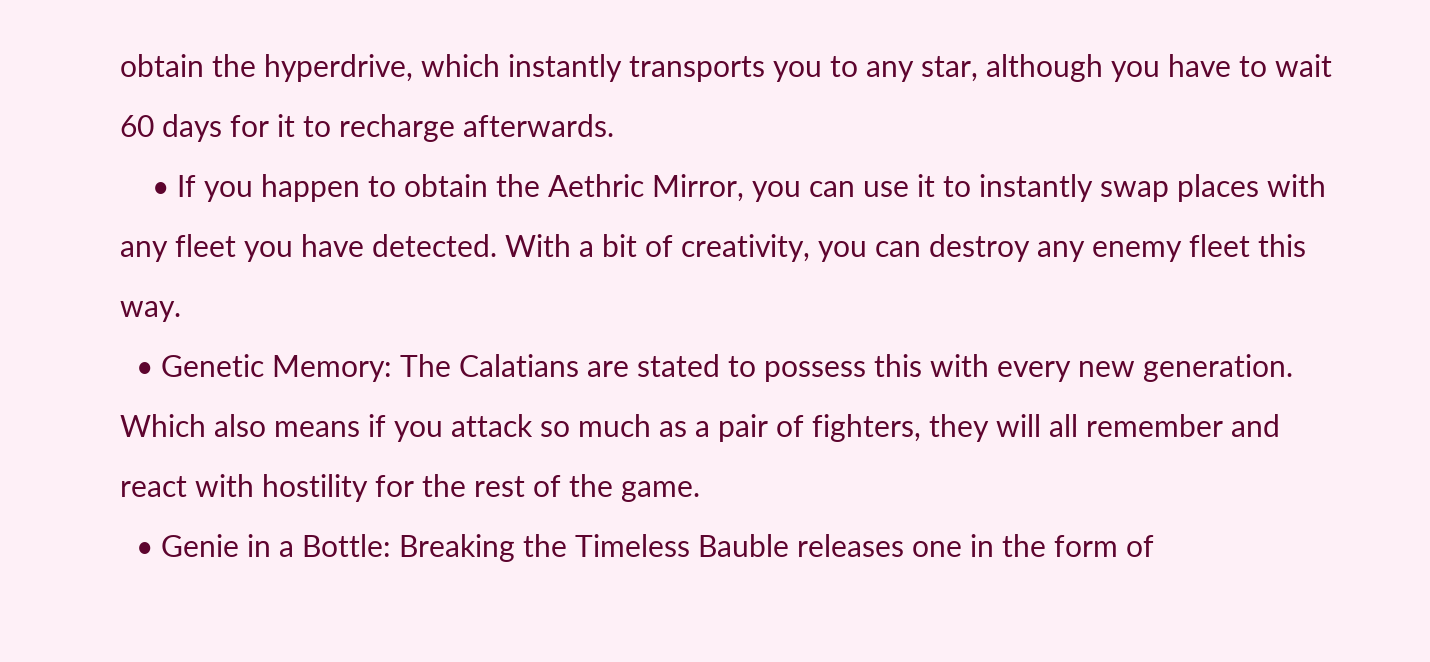obtain the hyperdrive, which instantly transports you to any star, although you have to wait 60 days for it to recharge afterwards.
    • If you happen to obtain the Aethric Mirror, you can use it to instantly swap places with any fleet you have detected. With a bit of creativity, you can destroy any enemy fleet this way.
  • Genetic Memory: The Calatians are stated to possess this with every new generation. Which also means if you attack so much as a pair of fighters, they will all remember and react with hostility for the rest of the game.
  • Genie in a Bottle: Breaking the Timeless Bauble releases one in the form of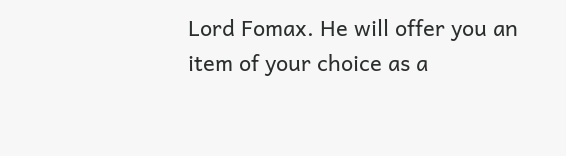Lord Fomax. He will offer you an item of your choice as a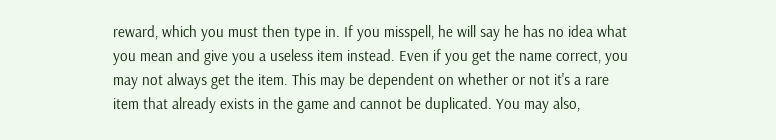reward, which you must then type in. If you misspell, he will say he has no idea what you mean and give you a useless item instead. Even if you get the name correct, you may not always get the item. This may be dependent on whether or not it's a rare item that already exists in the game and cannot be duplicated. You may also,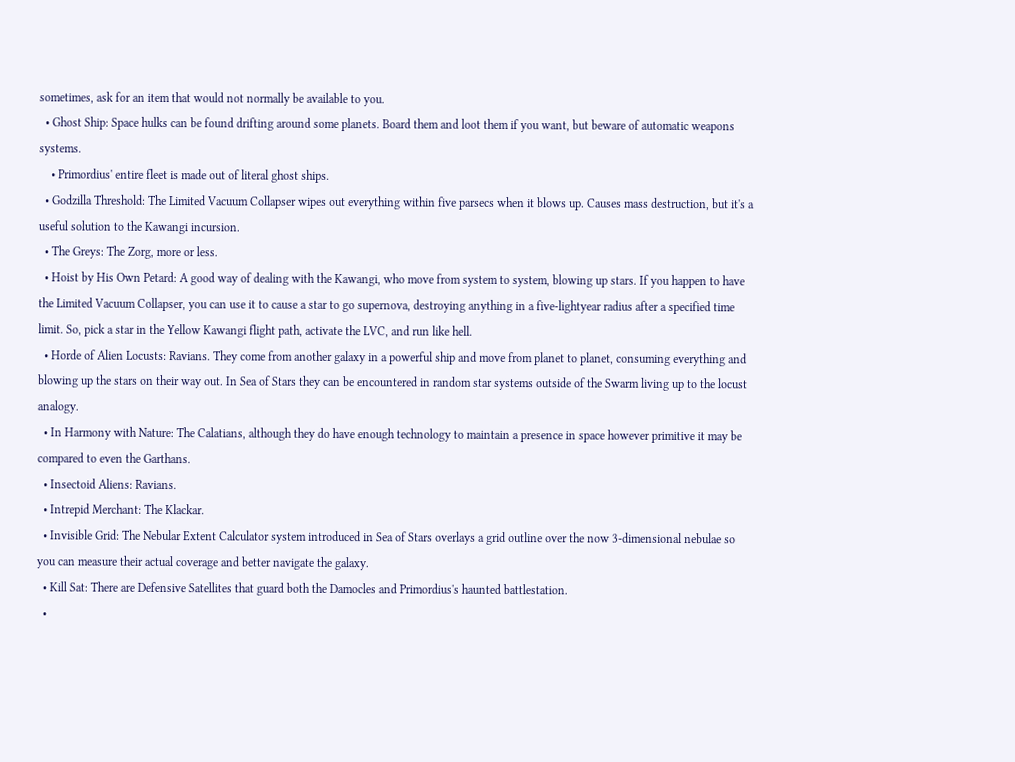sometimes, ask for an item that would not normally be available to you.
  • Ghost Ship: Space hulks can be found drifting around some planets. Board them and loot them if you want, but beware of automatic weapons systems.
    • Primordius' entire fleet is made out of literal ghost ships.
  • Godzilla Threshold: The Limited Vacuum Collapser wipes out everything within five parsecs when it blows up. Causes mass destruction, but it's a useful solution to the Kawangi incursion.
  • The Greys: The Zorg, more or less.
  • Hoist by His Own Petard: A good way of dealing with the Kawangi, who move from system to system, blowing up stars. If you happen to have the Limited Vacuum Collapser, you can use it to cause a star to go supernova, destroying anything in a five-lightyear radius after a specified time limit. So, pick a star in the Yellow Kawangi flight path, activate the LVC, and run like hell.
  • Horde of Alien Locusts: Ravians. They come from another galaxy in a powerful ship and move from planet to planet, consuming everything and blowing up the stars on their way out. In Sea of Stars they can be encountered in random star systems outside of the Swarm living up to the locust analogy.
  • In Harmony with Nature: The Calatians, although they do have enough technology to maintain a presence in space however primitive it may be compared to even the Garthans.
  • Insectoid Aliens: Ravians.
  • Intrepid Merchant: The Klackar.
  • Invisible Grid: The Nebular Extent Calculator system introduced in Sea of Stars overlays a grid outline over the now 3-dimensional nebulae so you can measure their actual coverage and better navigate the galaxy.
  • Kill Sat: There are Defensive Satellites that guard both the Damocles and Primordius's haunted battlestation.
  •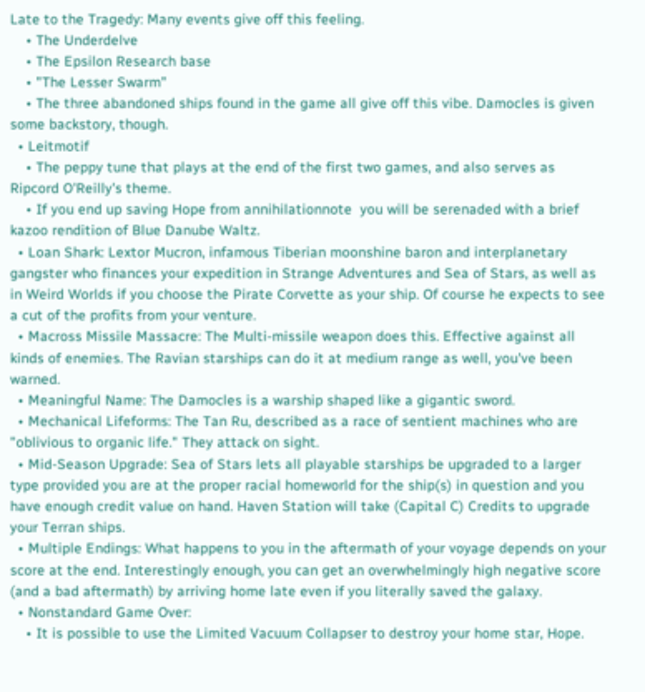Late to the Tragedy: Many events give off this feeling.
    • The Underdelve
    • The Epsilon Research base
    • "The Lesser Swarm"
    • The three abandoned ships found in the game all give off this vibe. Damocles is given some backstory, though.
  • Leitmotif
    • The peppy tune that plays at the end of the first two games, and also serves as Ripcord O'Reilly's theme.
    • If you end up saving Hope from annihilationnote  you will be serenaded with a brief kazoo rendition of Blue Danube Waltz.
  • Loan Shark: Lextor Mucron, infamous Tiberian moonshine baron and interplanetary gangster who finances your expedition in Strange Adventures and Sea of Stars, as well as in Weird Worlds if you choose the Pirate Corvette as your ship. Of course he expects to see a cut of the profits from your venture.
  • Macross Missile Massacre: The Multi-missile weapon does this. Effective against all kinds of enemies. The Ravian starships can do it at medium range as well, you've been warned.
  • Meaningful Name: The Damocles is a warship shaped like a gigantic sword.
  • Mechanical Lifeforms: The Tan Ru, described as a race of sentient machines who are "oblivious to organic life." They attack on sight.
  • Mid-Season Upgrade: Sea of Stars lets all playable starships be upgraded to a larger type provided you are at the proper racial homeworld for the ship(s) in question and you have enough credit value on hand. Haven Station will take (Capital C) Credits to upgrade your Terran ships.
  • Multiple Endings: What happens to you in the aftermath of your voyage depends on your score at the end. Interestingly enough, you can get an overwhelmingly high negative score (and a bad aftermath) by arriving home late even if you literally saved the galaxy.
  • Nonstandard Game Over:
    • It is possible to use the Limited Vacuum Collapser to destroy your home star, Hope.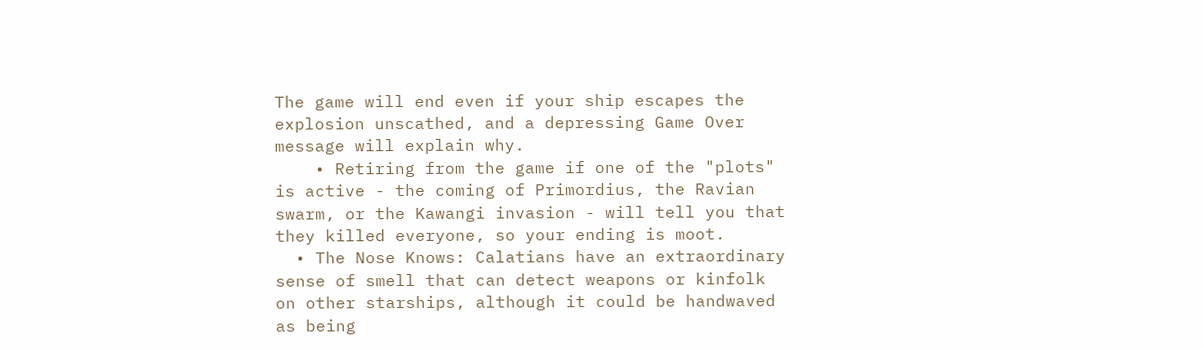The game will end even if your ship escapes the explosion unscathed, and a depressing Game Over message will explain why.
    • Retiring from the game if one of the "plots" is active - the coming of Primordius, the Ravian swarm, or the Kawangi invasion - will tell you that they killed everyone, so your ending is moot.
  • The Nose Knows: Calatians have an extraordinary sense of smell that can detect weapons or kinfolk on other starships, although it could be handwaved as being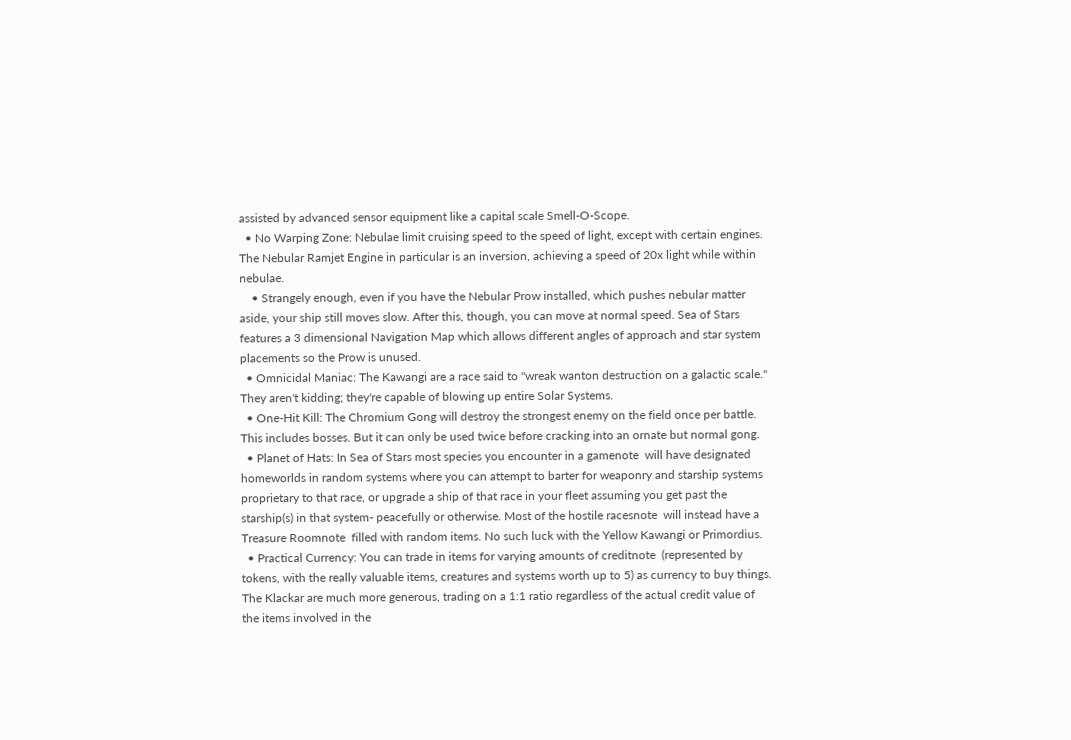assisted by advanced sensor equipment like a capital scale Smell-O-Scope.
  • No Warping Zone: Nebulae limit cruising speed to the speed of light, except with certain engines. The Nebular Ramjet Engine in particular is an inversion, achieving a speed of 20x light while within nebulae.
    • Strangely enough, even if you have the Nebular Prow installed, which pushes nebular matter aside, your ship still moves slow. After this, though, you can move at normal speed. Sea of Stars features a 3 dimensional Navigation Map which allows different angles of approach and star system placements so the Prow is unused.
  • Omnicidal Maniac: The Kawangi are a race said to "wreak wanton destruction on a galactic scale." They aren't kidding; they're capable of blowing up entire Solar Systems.
  • One-Hit Kill: The Chromium Gong will destroy the strongest enemy on the field once per battle. This includes bosses. But it can only be used twice before cracking into an ornate but normal gong.
  • Planet of Hats: In Sea of Stars most species you encounter in a gamenote  will have designated homeworlds in random systems where you can attempt to barter for weaponry and starship systems proprietary to that race, or upgrade a ship of that race in your fleet assuming you get past the starship(s) in that system- peacefully or otherwise. Most of the hostile racesnote  will instead have a Treasure Roomnote  filled with random items. No such luck with the Yellow Kawangi or Primordius.
  • Practical Currency: You can trade in items for varying amounts of creditnote  (represented by tokens, with the really valuable items, creatures and systems worth up to 5) as currency to buy things. The Klackar are much more generous, trading on a 1:1 ratio regardless of the actual credit value of the items involved in the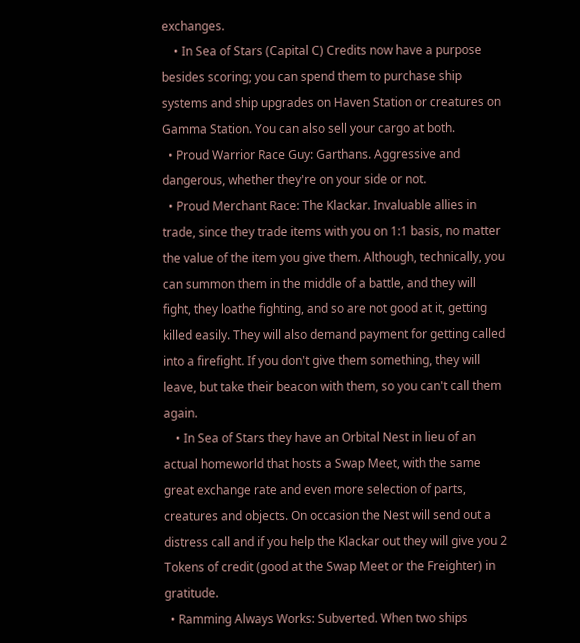exchanges.
    • In Sea of Stars (Capital C) Credits now have a purpose besides scoring; you can spend them to purchase ship systems and ship upgrades on Haven Station or creatures on Gamma Station. You can also sell your cargo at both.
  • Proud Warrior Race Guy: Garthans. Aggressive and dangerous, whether they're on your side or not.
  • Proud Merchant Race: The Klackar. Invaluable allies in trade, since they trade items with you on 1:1 basis, no matter the value of the item you give them. Although, technically, you can summon them in the middle of a battle, and they will fight, they loathe fighting, and so are not good at it, getting killed easily. They will also demand payment for getting called into a firefight. If you don't give them something, they will leave, but take their beacon with them, so you can't call them again.
    • In Sea of Stars they have an Orbital Nest in lieu of an actual homeworld that hosts a Swap Meet, with the same great exchange rate and even more selection of parts, creatures and objects. On occasion the Nest will send out a distress call and if you help the Klackar out they will give you 2 Tokens of credit (good at the Swap Meet or the Freighter) in gratitude.
  • Ramming Always Works: Subverted. When two ships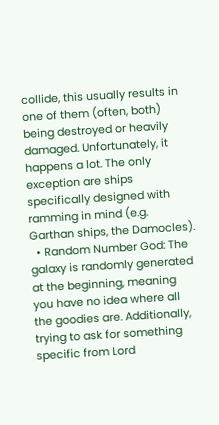collide, this usually results in one of them (often, both) being destroyed or heavily damaged. Unfortunately, it happens a lot. The only exception are ships specifically designed with ramming in mind (e.g. Garthan ships, the Damocles).
  • Random Number God: The galaxy is randomly generated at the beginning, meaning you have no idea where all the goodies are. Additionally, trying to ask for something specific from Lord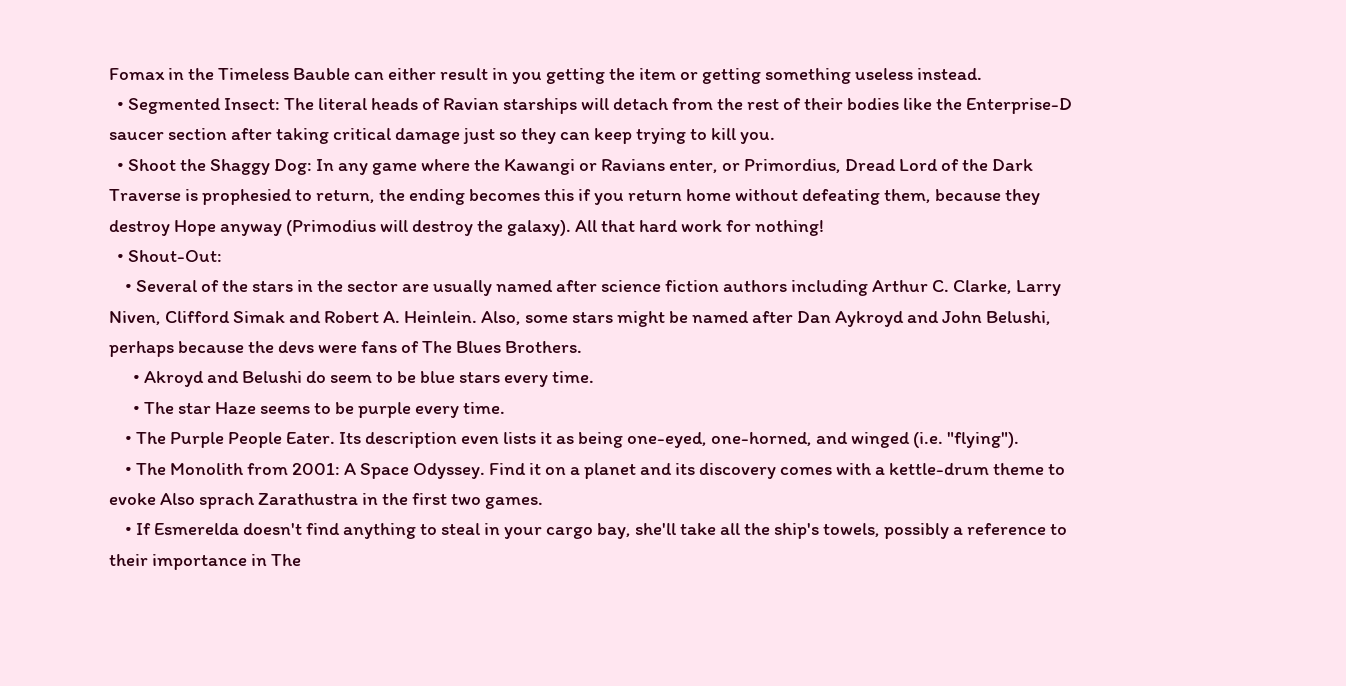Fomax in the Timeless Bauble can either result in you getting the item or getting something useless instead.
  • Segmented Insect: The literal heads of Ravian starships will detach from the rest of their bodies like the Enterprise-D saucer section after taking critical damage just so they can keep trying to kill you.
  • Shoot the Shaggy Dog: In any game where the Kawangi or Ravians enter, or Primordius, Dread Lord of the Dark Traverse is prophesied to return, the ending becomes this if you return home without defeating them, because they destroy Hope anyway (Primodius will destroy the galaxy). All that hard work for nothing!
  • Shout-Out:
    • Several of the stars in the sector are usually named after science fiction authors including Arthur C. Clarke, Larry Niven, Clifford Simak and Robert A. Heinlein. Also, some stars might be named after Dan Aykroyd and John Belushi, perhaps because the devs were fans of The Blues Brothers.
      • Akroyd and Belushi do seem to be blue stars every time.
      • The star Haze seems to be purple every time.
    • The Purple People Eater. Its description even lists it as being one-eyed, one-horned, and winged (i.e. "flying").
    • The Monolith from 2001: A Space Odyssey. Find it on a planet and its discovery comes with a kettle-drum theme to evoke Also sprach Zarathustra in the first two games.
    • If Esmerelda doesn't find anything to steal in your cargo bay, she'll take all the ship's towels, possibly a reference to their importance in The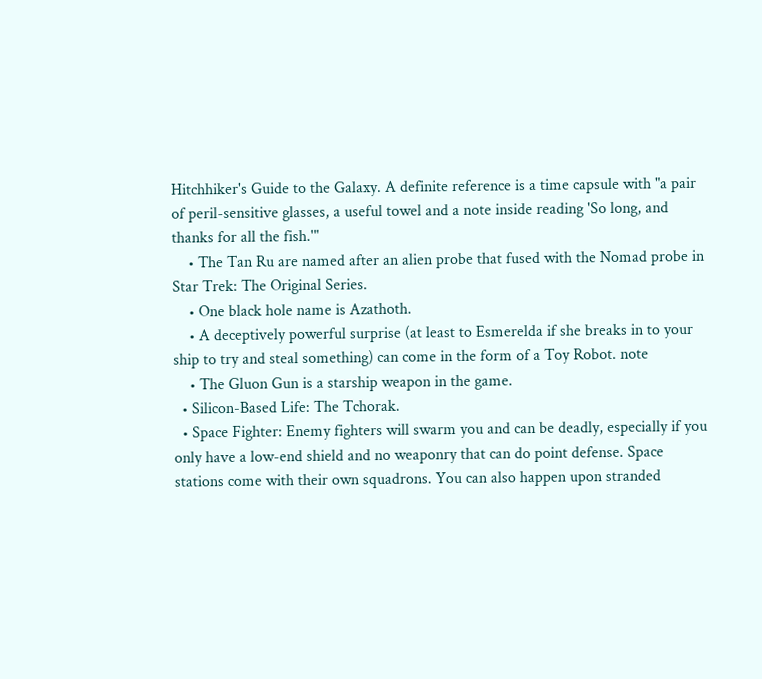Hitchhiker's Guide to the Galaxy. A definite reference is a time capsule with "a pair of peril-sensitive glasses, a useful towel and a note inside reading 'So long, and thanks for all the fish.'"
    • The Tan Ru are named after an alien probe that fused with the Nomad probe in Star Trek: The Original Series.
    • One black hole name is Azathoth.
    • A deceptively powerful surprise (at least to Esmerelda if she breaks in to your ship to try and steal something) can come in the form of a Toy Robot. note
    • The Gluon Gun is a starship weapon in the game.
  • Silicon-Based Life: The Tchorak.
  • Space Fighter: Enemy fighters will swarm you and can be deadly, especially if you only have a low-end shield and no weaponry that can do point defense. Space stations come with their own squadrons. You can also happen upon stranded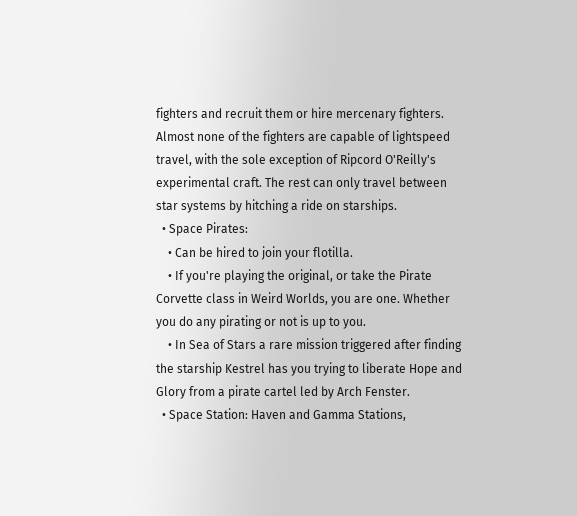fighters and recruit them or hire mercenary fighters. Almost none of the fighters are capable of lightspeed travel, with the sole exception of Ripcord O'Reilly's experimental craft. The rest can only travel between star systems by hitching a ride on starships.
  • Space Pirates:
    • Can be hired to join your flotilla.
    • If you're playing the original, or take the Pirate Corvette class in Weird Worlds, you are one. Whether you do any pirating or not is up to you.
    • In Sea of Stars a rare mission triggered after finding the starship Kestrel has you trying to liberate Hope and Glory from a pirate cartel led by Arch Fenster.
  • Space Station: Haven and Gamma Stations,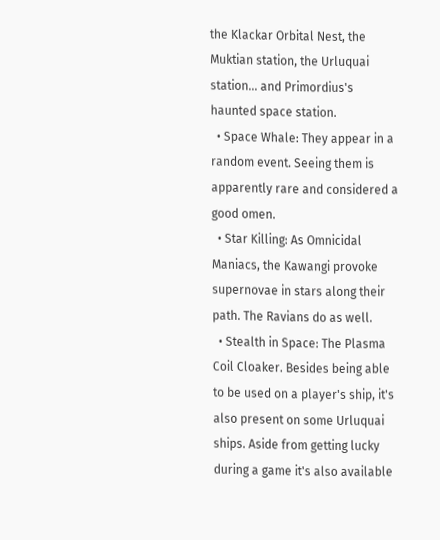the Klackar Orbital Nest, the Muktian station, the Urluquai station... and Primordius's haunted space station.
  • Space Whale: They appear in a random event. Seeing them is apparently rare and considered a good omen.
  • Star Killing: As Omnicidal Maniacs, the Kawangi provoke supernovae in stars along their path. The Ravians do as well.
  • Stealth in Space: The Plasma Coil Cloaker. Besides being able to be used on a player's ship, it's also present on some Urluquai ships. Aside from getting lucky during a game it's also available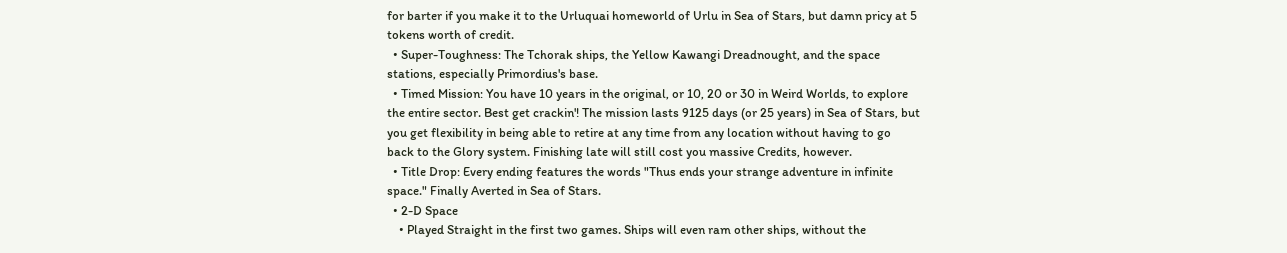for barter if you make it to the Urluquai homeworld of Urlu in Sea of Stars, but damn pricy at 5 tokens worth of credit.
  • Super-Toughness: The Tchorak ships, the Yellow Kawangi Dreadnought, and the space stations, especially Primordius's base.
  • Timed Mission: You have 10 years in the original, or 10, 20 or 30 in Weird Worlds, to explore the entire sector. Best get crackin'! The mission lasts 9125 days (or 25 years) in Sea of Stars, but you get flexibility in being able to retire at any time from any location without having to go back to the Glory system. Finishing late will still cost you massive Credits, however.
  • Title Drop: Every ending features the words "Thus ends your strange adventure in infinite space." Finally Averted in Sea of Stars.
  • 2-D Space
    • Played Straight in the first two games. Ships will even ram other ships, without the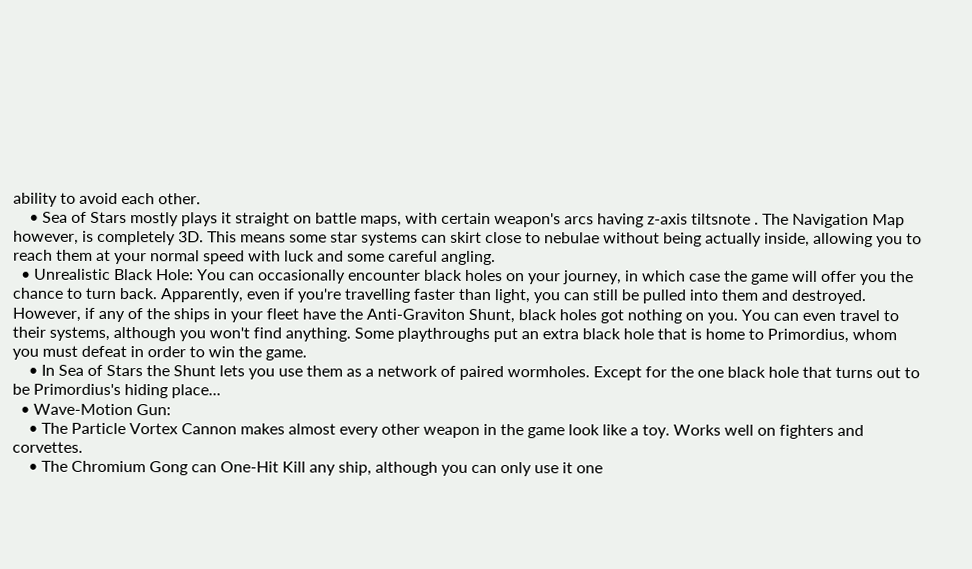ability to avoid each other.
    • Sea of Stars mostly plays it straight on battle maps, with certain weapon's arcs having z-axis tiltsnote . The Navigation Map however, is completely 3D. This means some star systems can skirt close to nebulae without being actually inside, allowing you to reach them at your normal speed with luck and some careful angling.
  • Unrealistic Black Hole: You can occasionally encounter black holes on your journey, in which case the game will offer you the chance to turn back. Apparently, even if you're travelling faster than light, you can still be pulled into them and destroyed. However, if any of the ships in your fleet have the Anti-Graviton Shunt, black holes got nothing on you. You can even travel to their systems, although you won't find anything. Some playthroughs put an extra black hole that is home to Primordius, whom you must defeat in order to win the game.
    • In Sea of Stars the Shunt lets you use them as a network of paired wormholes. Except for the one black hole that turns out to be Primordius's hiding place...
  • Wave-Motion Gun:
    • The Particle Vortex Cannon makes almost every other weapon in the game look like a toy. Works well on fighters and corvettes.
    • The Chromium Gong can One-Hit Kill any ship, although you can only use it one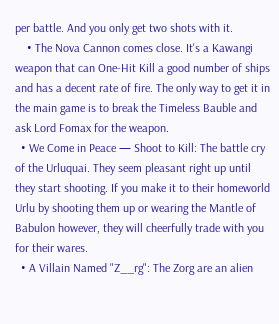per battle. And you only get two shots with it.
    • The Nova Cannon comes close. It's a Kawangi weapon that can One-Hit Kill a good number of ships and has a decent rate of fire. The only way to get it in the main game is to break the Timeless Bauble and ask Lord Fomax for the weapon.
  • We Come in Peace — Shoot to Kill: The battle cry of the Urluquai. They seem pleasant right up until they start shooting. If you make it to their homeworld Urlu by shooting them up or wearing the Mantle of Babulon however, they will cheerfully trade with you for their wares.
  • A Villain Named "Z__rg": The Zorg are an alien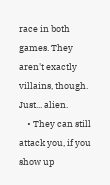race in both games. They aren't exactly villains, though. Just... alien.
    • They can still attack you, if you show up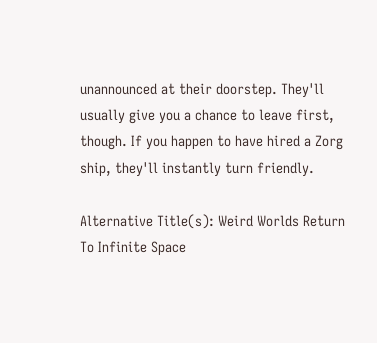unannounced at their doorstep. They'll usually give you a chance to leave first, though. If you happen to have hired a Zorg ship, they'll instantly turn friendly.

Alternative Title(s): Weird Worlds Return To Infinite Space